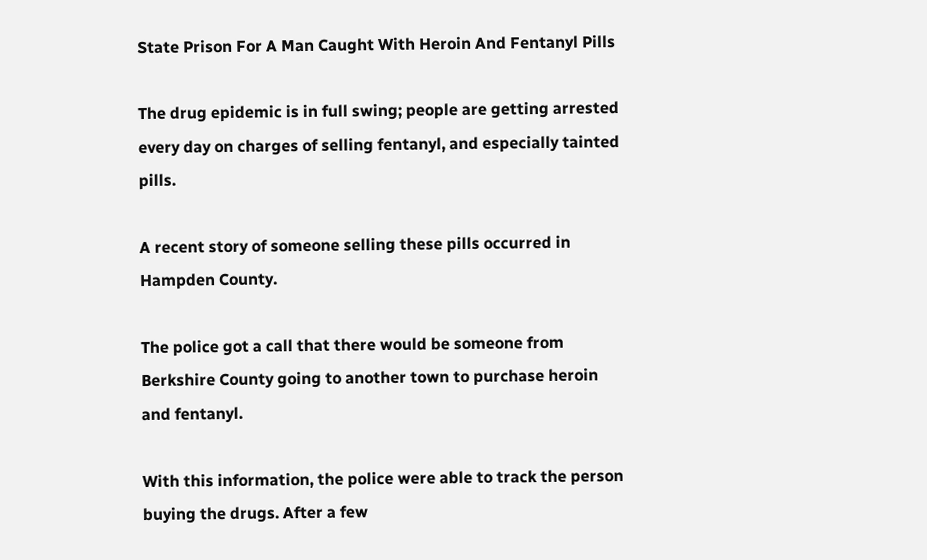State Prison For A Man Caught With Heroin And Fentanyl Pills

The drug epidemic is in full swing; people are getting arrested every day on charges of selling fentanyl, and especially tainted pills.

A recent story of someone selling these pills occurred in Hampden County.

The police got a call that there would be someone from Berkshire County going to another town to purchase heroin and fentanyl.

With this information, the police were able to track the person buying the drugs. After a few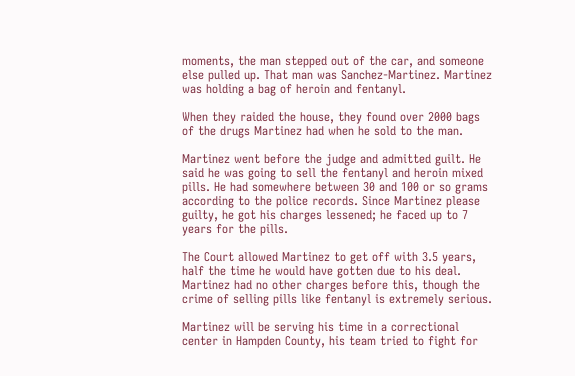moments, the man stepped out of the car, and someone else pulled up. That man was Sanchez-Martinez. Martinez was holding a bag of heroin and fentanyl.

When they raided the house, they found over 2000 bags of the drugs Martinez had when he sold to the man.

Martinez went before the judge and admitted guilt. He said he was going to sell the fentanyl and heroin mixed pills. He had somewhere between 30 and 100 or so grams according to the police records. Since Martinez please guilty, he got his charges lessened; he faced up to 7 years for the pills.

The Court allowed Martinez to get off with 3.5 years, half the time he would have gotten due to his deal. Martinez had no other charges before this, though the crime of selling pills like fentanyl is extremely serious.

Martinez will be serving his time in a correctional center in Hampden County, his team tried to fight for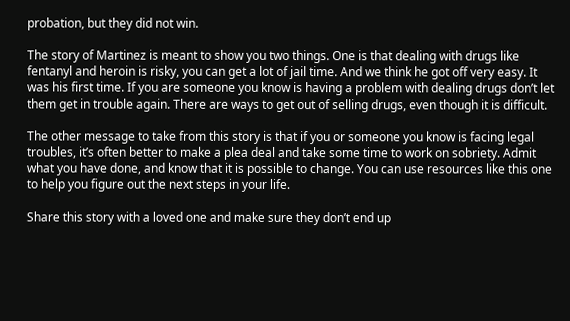probation, but they did not win.

The story of Martinez is meant to show you two things. One is that dealing with drugs like fentanyl and heroin is risky, you can get a lot of jail time. And we think he got off very easy. It was his first time. If you are someone you know is having a problem with dealing drugs don’t let them get in trouble again. There are ways to get out of selling drugs, even though it is difficult.

The other message to take from this story is that if you or someone you know is facing legal troubles, it’s often better to make a plea deal and take some time to work on sobriety. Admit what you have done, and know that it is possible to change. You can use resources like this one to help you figure out the next steps in your life.

Share this story with a loved one and make sure they don’t end up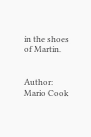in the shoes of Martin.


Author: Mario Cook